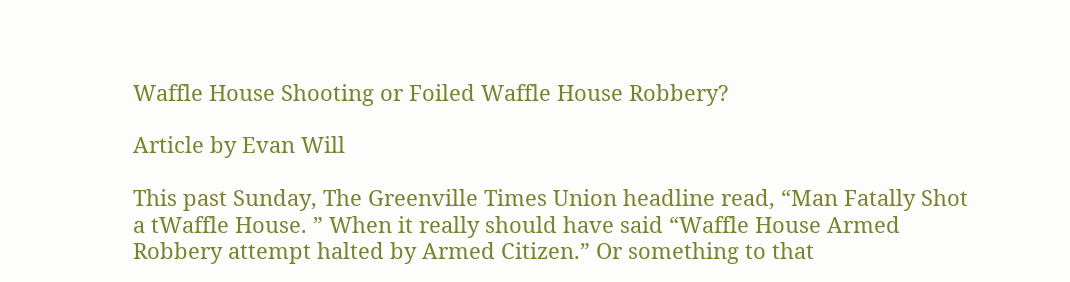Waffle House Shooting or Foiled Waffle House Robbery?

Article by Evan Will

This past Sunday, The Greenville Times Union headline read, “Man Fatally Shot a tWaffle House. ” When it really should have said “Waffle House Armed Robbery attempt halted by Armed Citizen.” Or something to that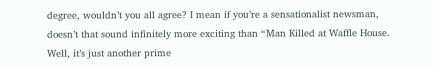degree, wouldn’t you all agree? I mean if you’re a sensationalist newsman, doesn’t that sound infinitely more exciting than “Man Killed at Waffle House. Well, it’s just another prime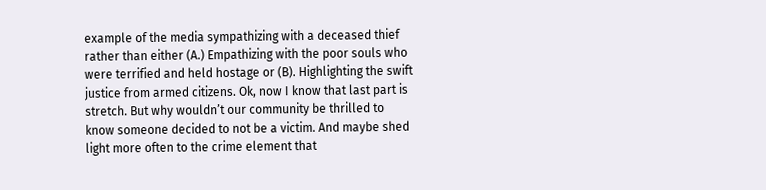example of the media sympathizing with a deceased thief rather than either (A.) Empathizing with the poor souls who were terrified and held hostage or (B). Highlighting the swift justice from armed citizens. Ok, now I know that last part is stretch. But why wouldn’t our community be thrilled to know someone decided to not be a victim. And maybe shed light more often to the crime element that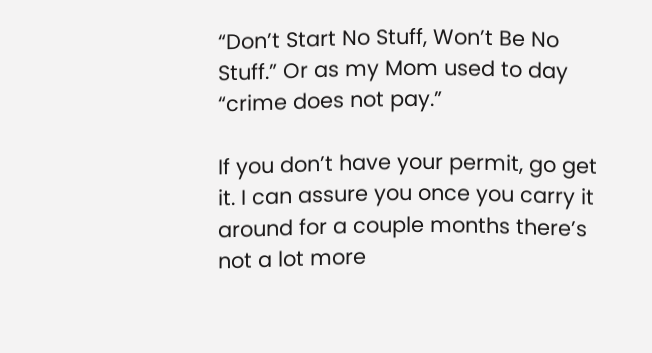“Don’t Start No Stuff, Won’t Be No Stuff.” Or as my Mom used to day “crime does not pay.”

If you don’t have your permit, go get it. I can assure you once you carry it around for a couple months there’s not a lot more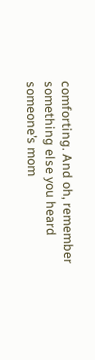comforting. And oh, remember something else you heard someone’s mom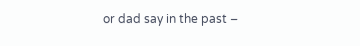or dad say in the past –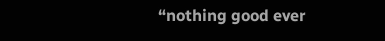“nothing good ever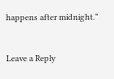happens after midnight.”


Leave a Reply